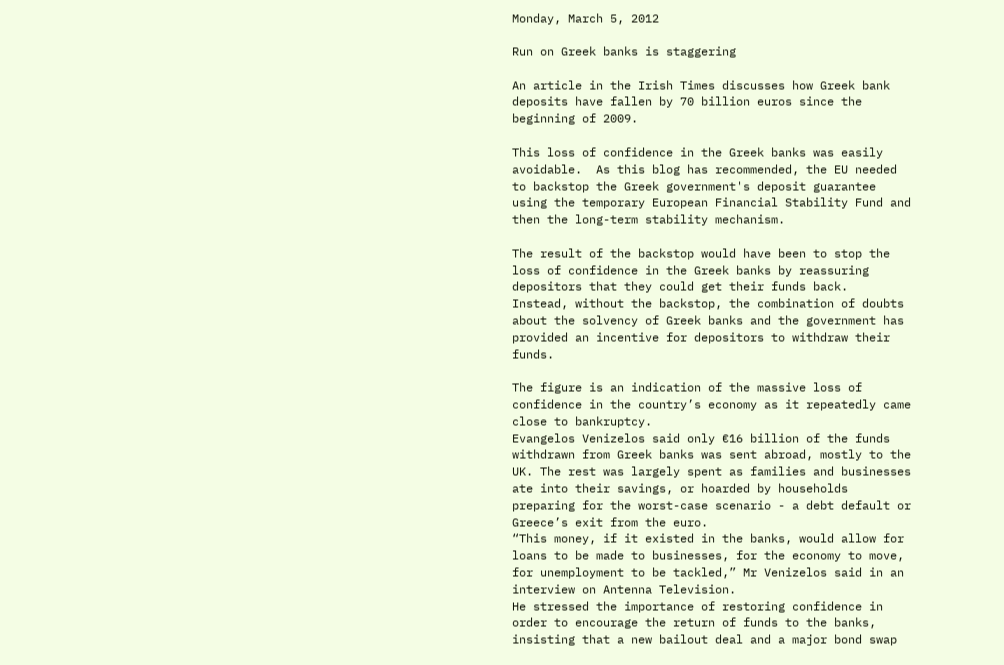Monday, March 5, 2012

Run on Greek banks is staggering

An article in the Irish Times discusses how Greek bank deposits have fallen by 70 billion euros since the beginning of 2009.

This loss of confidence in the Greek banks was easily avoidable.  As this blog has recommended, the EU needed to backstop the Greek government's deposit guarantee using the temporary European Financial Stability Fund and then the long-term stability mechanism.

The result of the backstop would have been to stop the loss of confidence in the Greek banks by reassuring depositors that they could get their funds back.  Instead, without the backstop, the combination of doubts about the solvency of Greek banks and the government has provided an incentive for depositors to withdraw their funds.

The figure is an indication of the massive loss of confidence in the country’s economy as it repeatedly came close to bankruptcy.
Evangelos Venizelos said only €16 billion of the funds withdrawn from Greek banks was sent abroad, mostly to the UK. The rest was largely spent as families and businesses ate into their savings, or hoarded by households preparing for the worst-case scenario - a debt default or Greece’s exit from the euro.
“This money, if it existed in the banks, would allow for loans to be made to businesses, for the economy to move, for unemployment to be tackled,” Mr Venizelos said in an interview on Antenna Television.
He stressed the importance of restoring confidence in order to encourage the return of funds to the banks, insisting that a new bailout deal and a major bond swap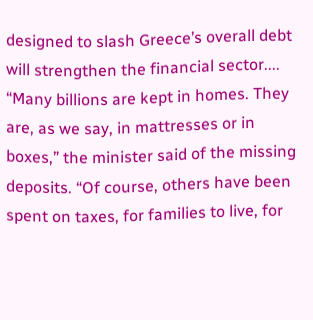designed to slash Greece’s overall debt will strengthen the financial sector....
“Many billions are kept in homes. They are, as we say, in mattresses or in boxes,” the minister said of the missing deposits. “Of course, others have been spent on taxes, for families to live, for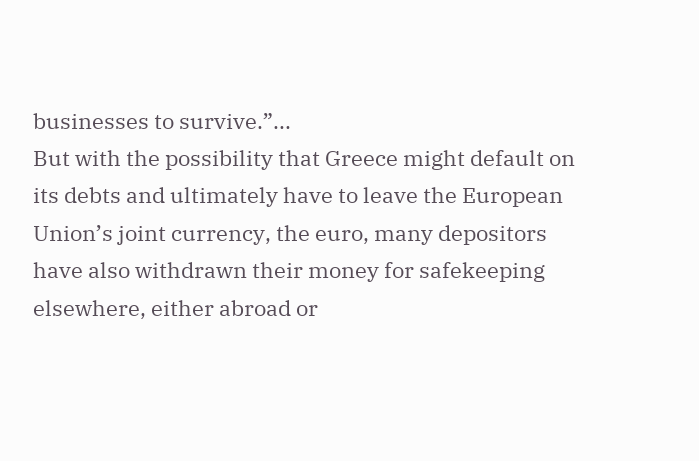businesses to survive.”...
But with the possibility that Greece might default on its debts and ultimately have to leave the European Union’s joint currency, the euro, many depositors have also withdrawn their money for safekeeping elsewhere, either abroad or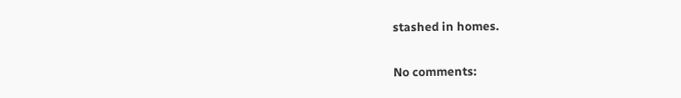stashed in homes.

No comments: